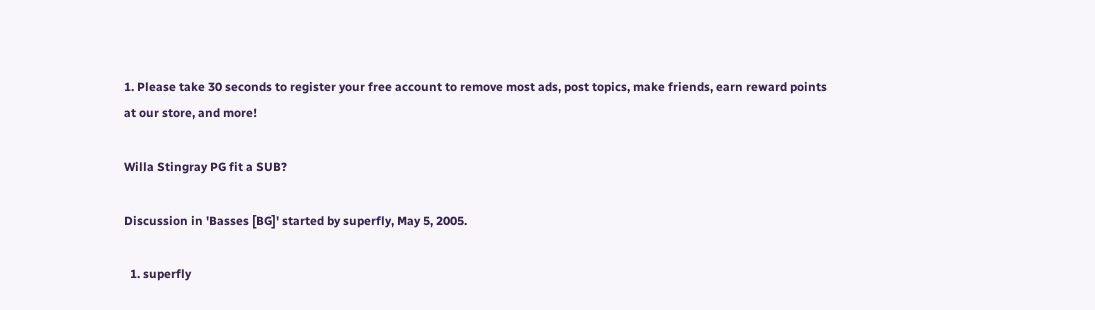1. Please take 30 seconds to register your free account to remove most ads, post topics, make friends, earn reward points at our store, and more!

Willa Stingray PG fit a SUB?

Discussion in 'Basses [BG]' started by superfly, May 5, 2005.

  1. superfly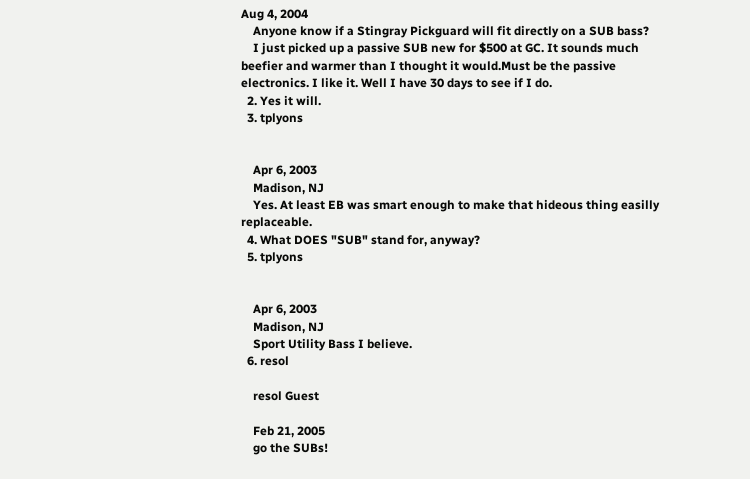Aug 4, 2004
    Anyone know if a Stingray Pickguard will fit directly on a SUB bass?
    I just picked up a passive SUB new for $500 at GC. It sounds much beefier and warmer than I thought it would.Must be the passive electronics. I like it. Well I have 30 days to see if I do.
  2. Yes it will.
  3. tplyons


    Apr 6, 2003
    Madison, NJ
    Yes. At least EB was smart enough to make that hideous thing easilly replaceable.
  4. What DOES "SUB" stand for, anyway?
  5. tplyons


    Apr 6, 2003
    Madison, NJ
    Sport Utility Bass I believe.
  6. resol

    resol Guest

    Feb 21, 2005
    go the SUBs!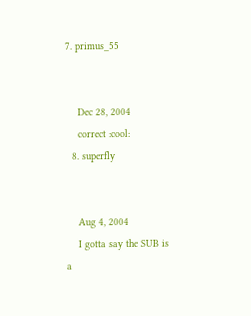7. primus_55


    Dec 28, 2004
    correct :cool:
  8. superfly


    Aug 4, 2004
    I gotta say the SUB is a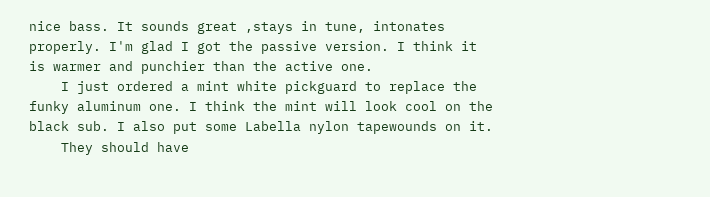nice bass. It sounds great ,stays in tune, intonates properly. I'm glad I got the passive version. I think it is warmer and punchier than the active one.
    I just ordered a mint white pickguard to replace the funky aluminum one. I think the mint will look cool on the black sub. I also put some Labella nylon tapewounds on it.
    They should have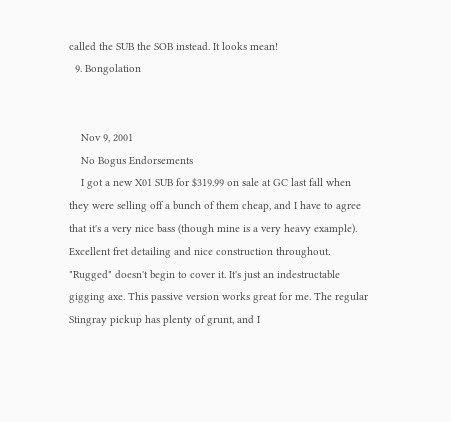called the SUB the SOB instead. It looks mean!
  9. Bongolation


    Nov 9, 2001
    No Bogus Endorsements
    I got a new X01 SUB for $319.99 on sale at GC last fall when they were selling off a bunch of them cheap, and I have to agree that it's a very nice bass (though mine is a very heavy example). Excellent fret detailing and nice construction throughout. "Rugged" doesn't begin to cover it. It's just an indestructable gigging axe. This passive version works great for me. The regular Stingray pickup has plenty of grunt, and I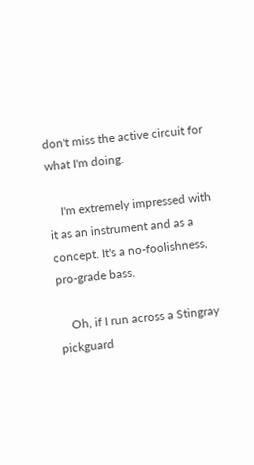don't miss the active circuit for what I'm doing.

    I'm extremely impressed with it as an instrument and as a concept. It's a no-foolishness, pro-grade bass.

    Oh, if I run across a Stingray pickguard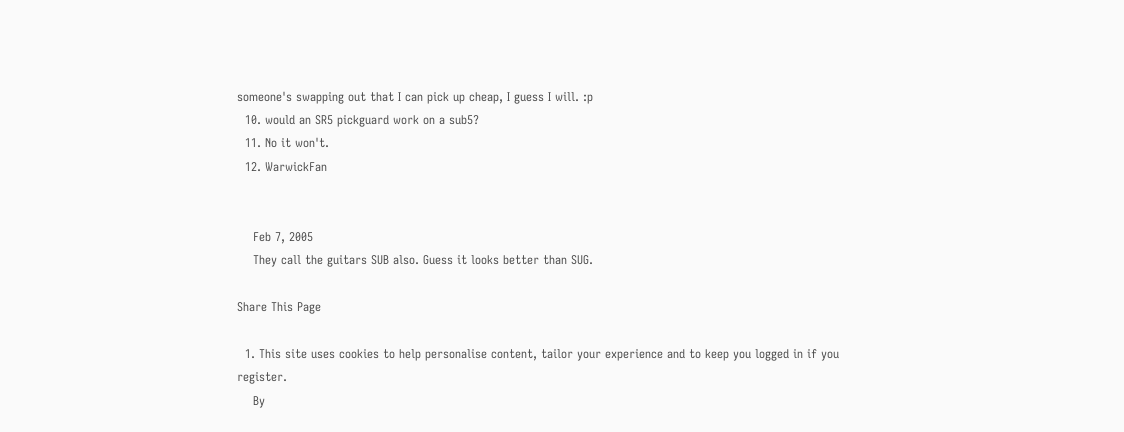someone's swapping out that I can pick up cheap, I guess I will. :p
  10. would an SR5 pickguard work on a sub5?
  11. No it won't.
  12. WarwickFan


    Feb 7, 2005
    They call the guitars SUB also. Guess it looks better than SUG.

Share This Page

  1. This site uses cookies to help personalise content, tailor your experience and to keep you logged in if you register.
    By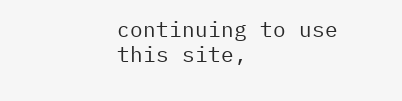continuing to use this site,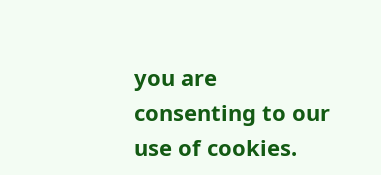you are consenting to our use of cookies.